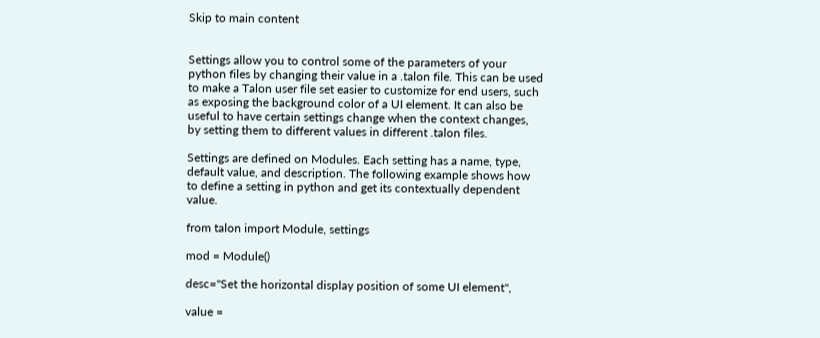Skip to main content


Settings allow you to control some of the parameters of your python files by changing their value in a .talon file. This can be used to make a Talon user file set easier to customize for end users, such as exposing the background color of a UI element. It can also be useful to have certain settings change when the context changes, by setting them to different values in different .talon files.

Settings are defined on Modules. Each setting has a name, type, default value, and description. The following example shows how to define a setting in python and get its contextually dependent value.

from talon import Module, settings

mod = Module()

desc="Set the horizontal display position of some UI element",

value =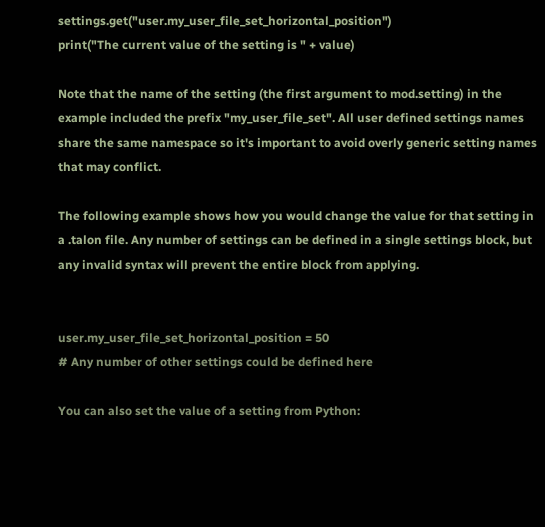settings.get("user.my_user_file_set_horizontal_position")
print("The current value of the setting is " + value)

Note that the name of the setting (the first argument to mod.setting) in the example included the prefix "my_user_file_set". All user defined settings names share the same namespace so it's important to avoid overly generic setting names that may conflict.

The following example shows how you would change the value for that setting in a .talon file. Any number of settings can be defined in a single settings block, but any invalid syntax will prevent the entire block from applying.


user.my_user_file_set_horizontal_position = 50
# Any number of other settings could be defined here

You can also set the value of a setting from Python: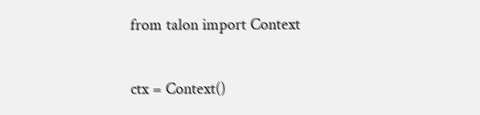from talon import Context

ctx = Context()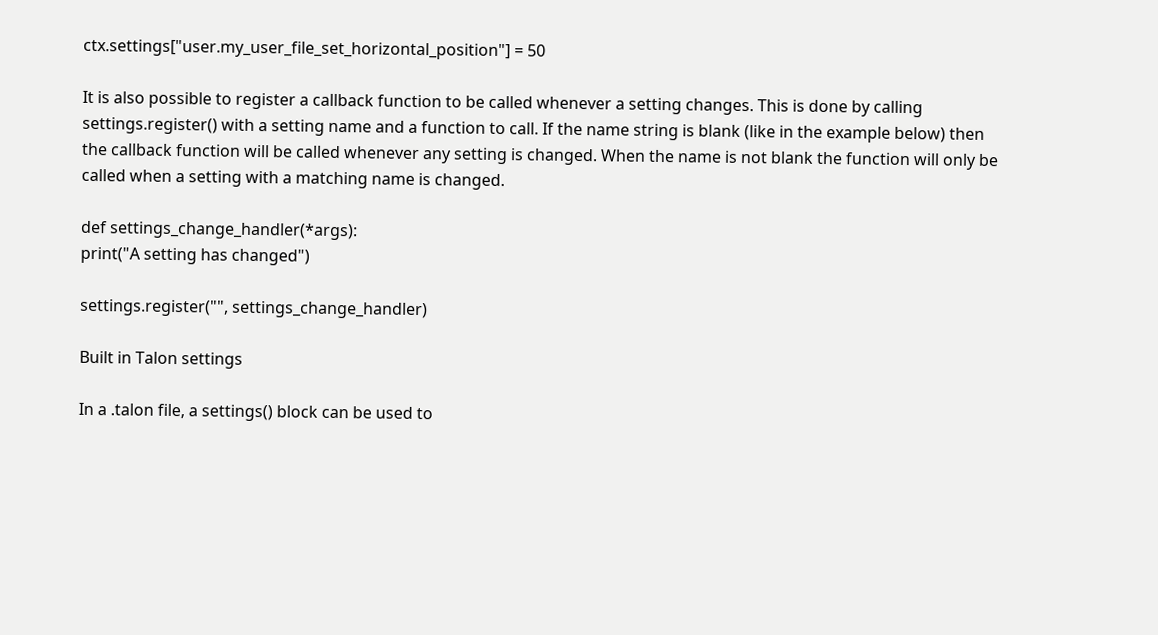ctx.settings["user.my_user_file_set_horizontal_position"] = 50

It is also possible to register a callback function to be called whenever a setting changes. This is done by calling settings.register() with a setting name and a function to call. If the name string is blank (like in the example below) then the callback function will be called whenever any setting is changed. When the name is not blank the function will only be called when a setting with a matching name is changed.

def settings_change_handler(*args):
print("A setting has changed")

settings.register("", settings_change_handler)

Built in Talon settings

In a .talon file, a settings() block can be used to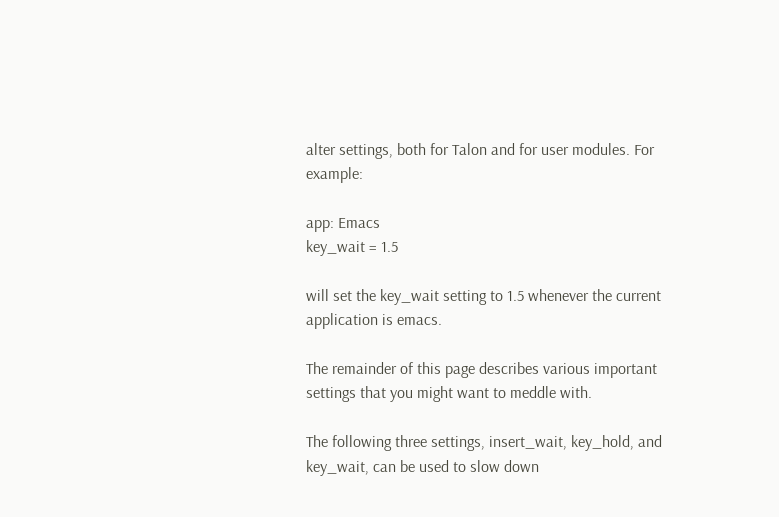alter settings, both for Talon and for user modules. For example:

app: Emacs
key_wait = 1.5

will set the key_wait setting to 1.5 whenever the current application is emacs.

The remainder of this page describes various important settings that you might want to meddle with.

The following three settings, insert_wait, key_hold, and key_wait, can be used to slow down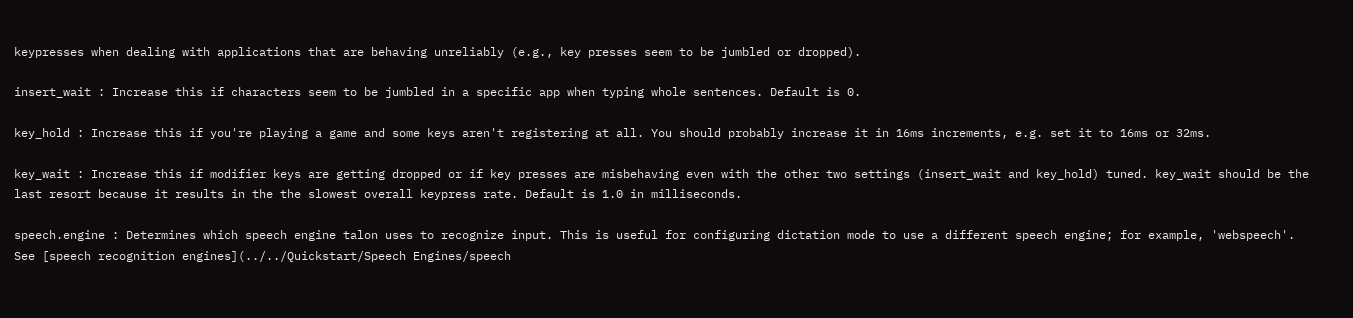keypresses when dealing with applications that are behaving unreliably (e.g., key presses seem to be jumbled or dropped).

insert_wait : Increase this if characters seem to be jumbled in a specific app when typing whole sentences. Default is 0.

key_hold : Increase this if you're playing a game and some keys aren't registering at all. You should probably increase it in 16ms increments, e.g. set it to 16ms or 32ms.

key_wait : Increase this if modifier keys are getting dropped or if key presses are misbehaving even with the other two settings (insert_wait and key_hold) tuned. key_wait should be the last resort because it results in the the slowest overall keypress rate. Default is 1.0 in milliseconds.

speech.engine : Determines which speech engine talon uses to recognize input. This is useful for configuring dictation mode to use a different speech engine; for example, 'webspeech'. See [speech recognition engines](../../Quickstart/Speech Engines/speech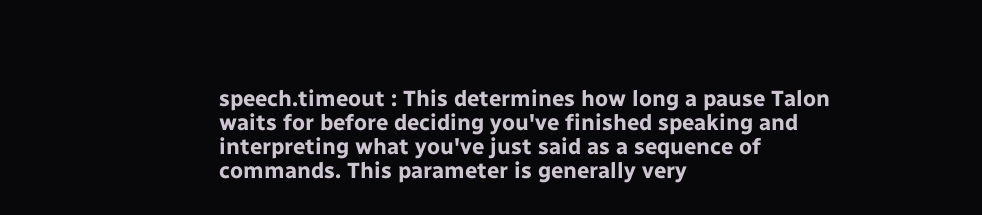speech.timeout : This determines how long a pause Talon waits for before deciding you've finished speaking and interpreting what you've just said as a sequence of commands. This parameter is generally very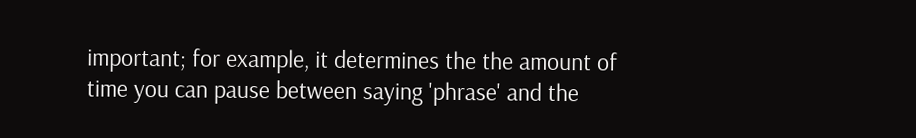important; for example, it determines the the amount of time you can pause between saying 'phrase' and the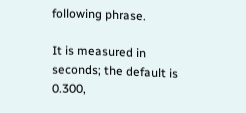following phrase.

It is measured in seconds; the default is 0.300,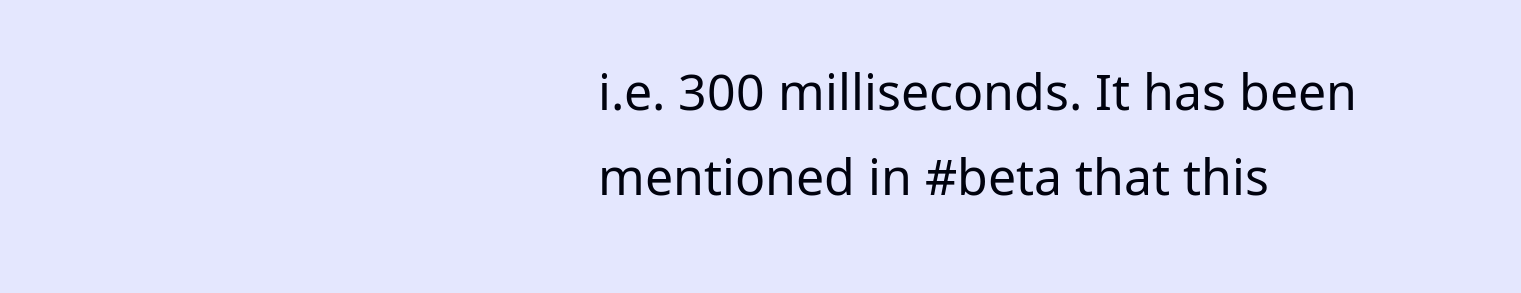i.e. 300 milliseconds. It has been mentioned in #beta that this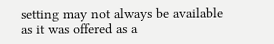setting may not always be available as it was offered as a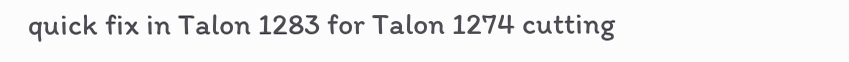quick fix in Talon 1283 for Talon 1274 cutting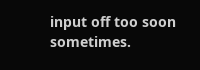input off too soon sometimes.